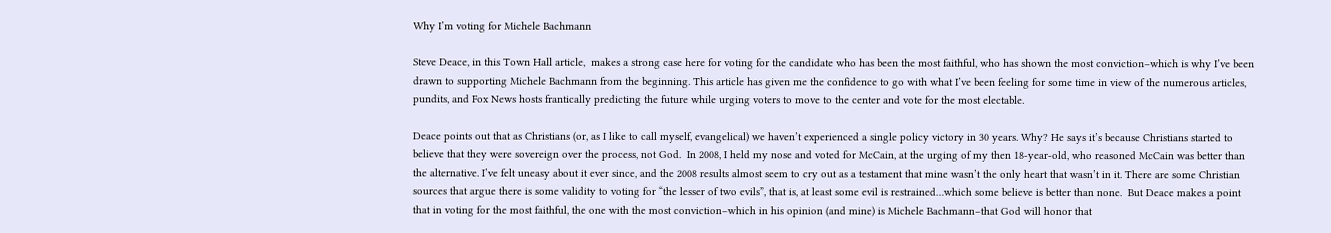Why I’m voting for Michele Bachmann

Steve Deace, in this Town Hall article,  makes a strong case here for voting for the candidate who has been the most faithful, who has shown the most conviction–which is why I’ve been drawn to supporting Michele Bachmann from the beginning. This article has given me the confidence to go with what I’ve been feeling for some time in view of the numerous articles,  pundits, and Fox News hosts frantically predicting the future while urging voters to move to the center and vote for the most electable.

Deace points out that as Christians (or, as I like to call myself, evangelical) we haven’t experienced a single policy victory in 30 years. Why? He says it’s because Christians started to believe that they were sovereign over the process, not God.  In 2008, I held my nose and voted for McCain, at the urging of my then 18-year-old, who reasoned McCain was better than the alternative. I’ve felt uneasy about it ever since, and the 2008 results almost seem to cry out as a testament that mine wasn’t the only heart that wasn’t in it. There are some Christian sources that argue there is some validity to voting for “the lesser of two evils”, that is, at least some evil is restrained…which some believe is better than none.  But Deace makes a point that in voting for the most faithful, the one with the most conviction–which in his opinion (and mine) is Michele Bachmann–that God will honor that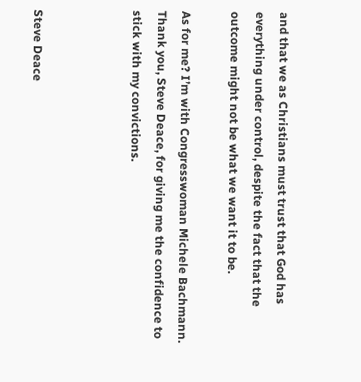and that we as Christians must trust that God has everything under control, despite the fact that the outcome might not be what we want it to be.

As for me? I’m with Congresswoman Michele Bachmann. Thank you, Steve Deace, for giving me the confidence to stick with my convictions.



Steve Deace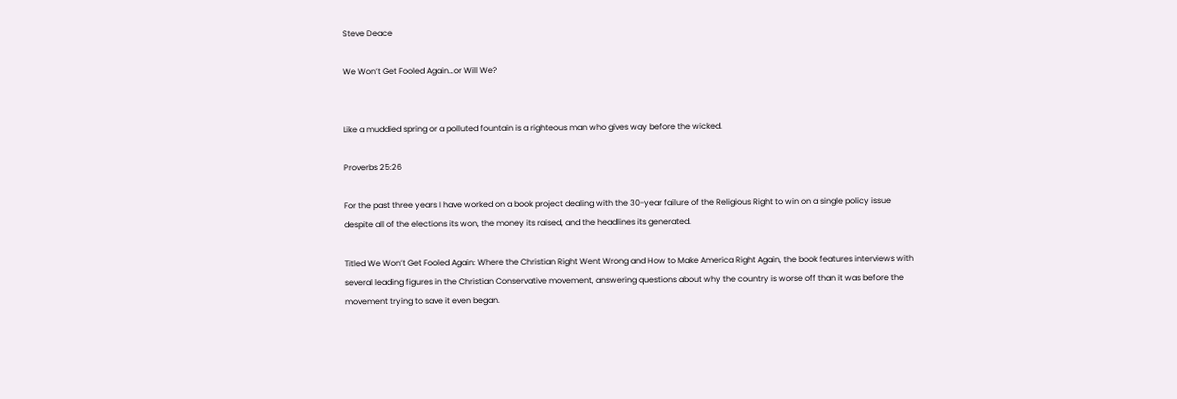Steve Deace

We Won’t Get Fooled Again…or Will We?


Like a muddied spring or a polluted fountain is a righteous man who gives way before the wicked.

Proverbs 25:26

For the past three years I have worked on a book project dealing with the 30-year failure of the Religious Right to win on a single policy issue despite all of the elections its won, the money its raised, and the headlines its generated.

Titled We Won’t Get Fooled Again: Where the Christian Right Went Wrong and How to Make America Right Again, the book features interviews with several leading figures in the Christian Conservative movement, answering questions about why the country is worse off than it was before the movement trying to save it even began.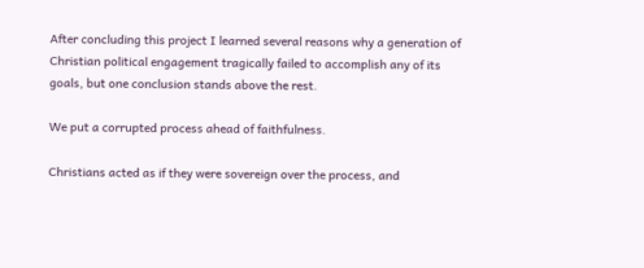After concluding this project I learned several reasons why a generation of Christian political engagement tragically failed to accomplish any of its goals, but one conclusion stands above the rest.

We put a corrupted process ahead of faithfulness.

Christians acted as if they were sovereign over the process, and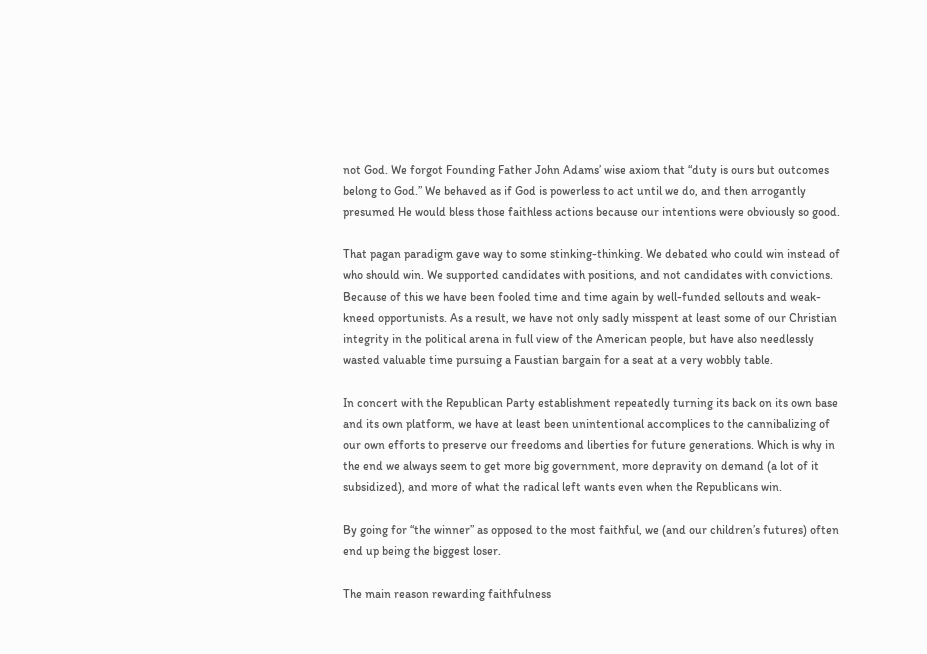not God. We forgot Founding Father John Adams’ wise axiom that “duty is ours but outcomes belong to God.” We behaved as if God is powerless to act until we do, and then arrogantly presumed He would bless those faithless actions because our intentions were obviously so good.

That pagan paradigm gave way to some stinking-thinking. We debated who could win instead of who should win. We supported candidates with positions, and not candidates with convictions. Because of this we have been fooled time and time again by well-funded sellouts and weak-kneed opportunists. As a result, we have not only sadly misspent at least some of our Christian integrity in the political arena in full view of the American people, but have also needlessly wasted valuable time pursuing a Faustian bargain for a seat at a very wobbly table.

In concert with the Republican Party establishment repeatedly turning its back on its own base and its own platform, we have at least been unintentional accomplices to the cannibalizing of our own efforts to preserve our freedoms and liberties for future generations. Which is why in the end we always seem to get more big government, more depravity on demand (a lot of it subsidized), and more of what the radical left wants even when the Republicans win.

By going for “the winner” as opposed to the most faithful, we (and our children’s futures) often end up being the biggest loser.

The main reason rewarding faithfulness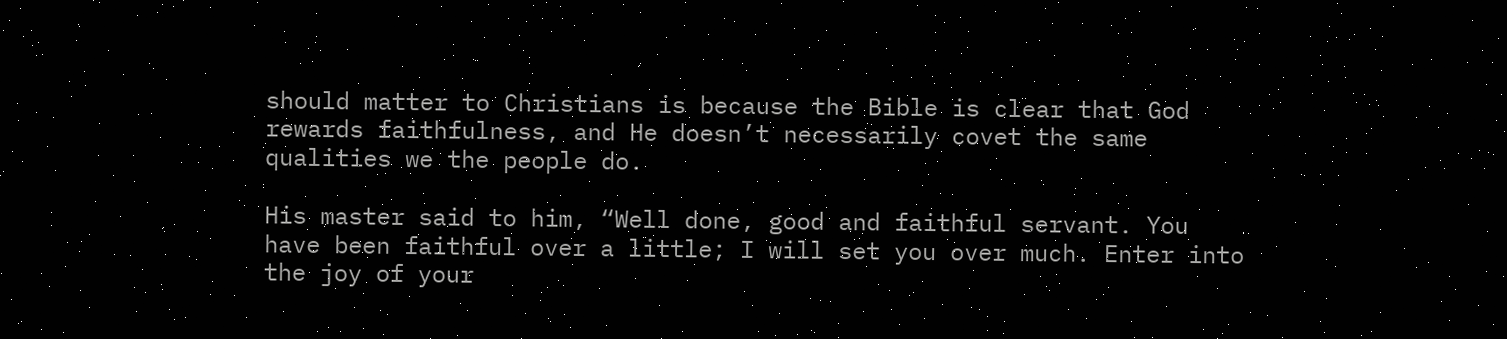should matter to Christians is because the Bible is clear that God rewards faithfulness, and He doesn’t necessarily covet the same qualities we the people do.

His master said to him, “Well done, good and faithful servant. You have been faithful over a little; I will set you over much. Enter into the joy of your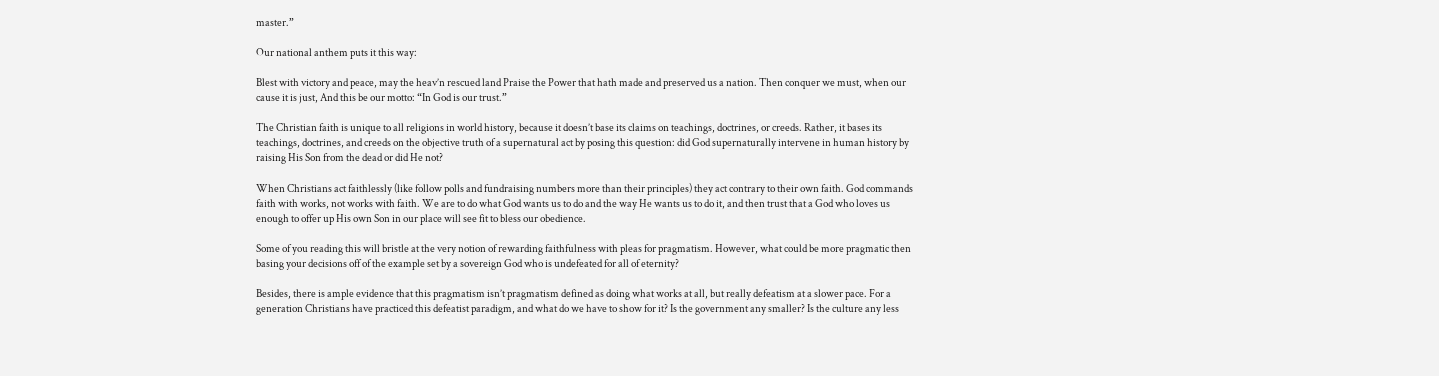master.”

Our national anthem puts it this way:

Blest with victory and peace, may the heav’n rescued land Praise the Power that hath made and preserved us a nation. Then conquer we must, when our cause it is just, And this be our motto: “In God is our trust.”

The Christian faith is unique to all religions in world history, because it doesn’t base its claims on teachings, doctrines, or creeds. Rather, it bases its teachings, doctrines, and creeds on the objective truth of a supernatural act by posing this question: did God supernaturally intervene in human history by raising His Son from the dead or did He not?

When Christians act faithlessly (like follow polls and fundraising numbers more than their principles) they act contrary to their own faith. God commands faith with works, not works with faith. We are to do what God wants us to do and the way He wants us to do it, and then trust that a God who loves us enough to offer up His own Son in our place will see fit to bless our obedience.

Some of you reading this will bristle at the very notion of rewarding faithfulness with pleas for pragmatism. However, what could be more pragmatic then basing your decisions off of the example set by a sovereign God who is undefeated for all of eternity?

Besides, there is ample evidence that this pragmatism isn’t pragmatism defined as doing what works at all, but really defeatism at a slower pace. For a generation Christians have practiced this defeatist paradigm, and what do we have to show for it? Is the government any smaller? Is the culture any less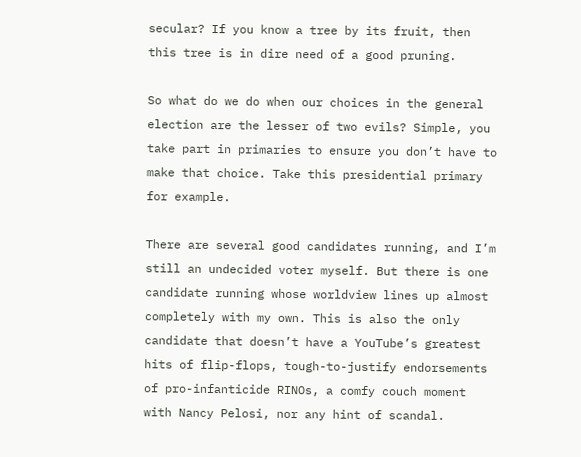secular? If you know a tree by its fruit, then this tree is in dire need of a good pruning.

So what do we do when our choices in the general election are the lesser of two evils? Simple, you take part in primaries to ensure you don’t have to make that choice. Take this presidential primary for example.

There are several good candidates running, and I’m still an undecided voter myself. But there is one candidate running whose worldview lines up almost completely with my own. This is also the only candidate that doesn’t have a YouTube’s greatest hits of flip-flops, tough-to-justify endorsements of pro-infanticide RINOs, a comfy couch moment with Nancy Pelosi, nor any hint of scandal.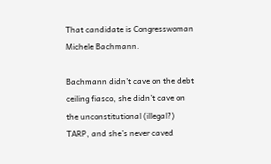That candidate is Congresswoman Michele Bachmann.

Bachmann didn’t cave on the debt ceiling fiasco, she didn’t cave on the unconstitutional (illegal?) TARP, and she’s never caved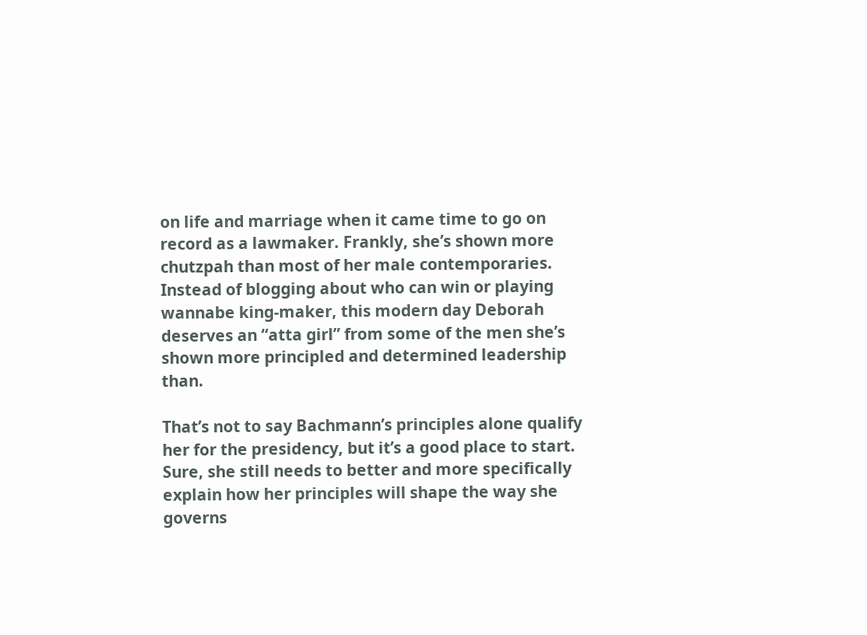on life and marriage when it came time to go on record as a lawmaker. Frankly, she’s shown more chutzpah than most of her male contemporaries. Instead of blogging about who can win or playing wannabe king-maker, this modern day Deborah deserves an “atta girl” from some of the men she’s shown more principled and determined leadership than.

That’s not to say Bachmann’s principles alone qualify her for the presidency, but it’s a good place to start. Sure, she still needs to better and more specifically explain how her principles will shape the way she governs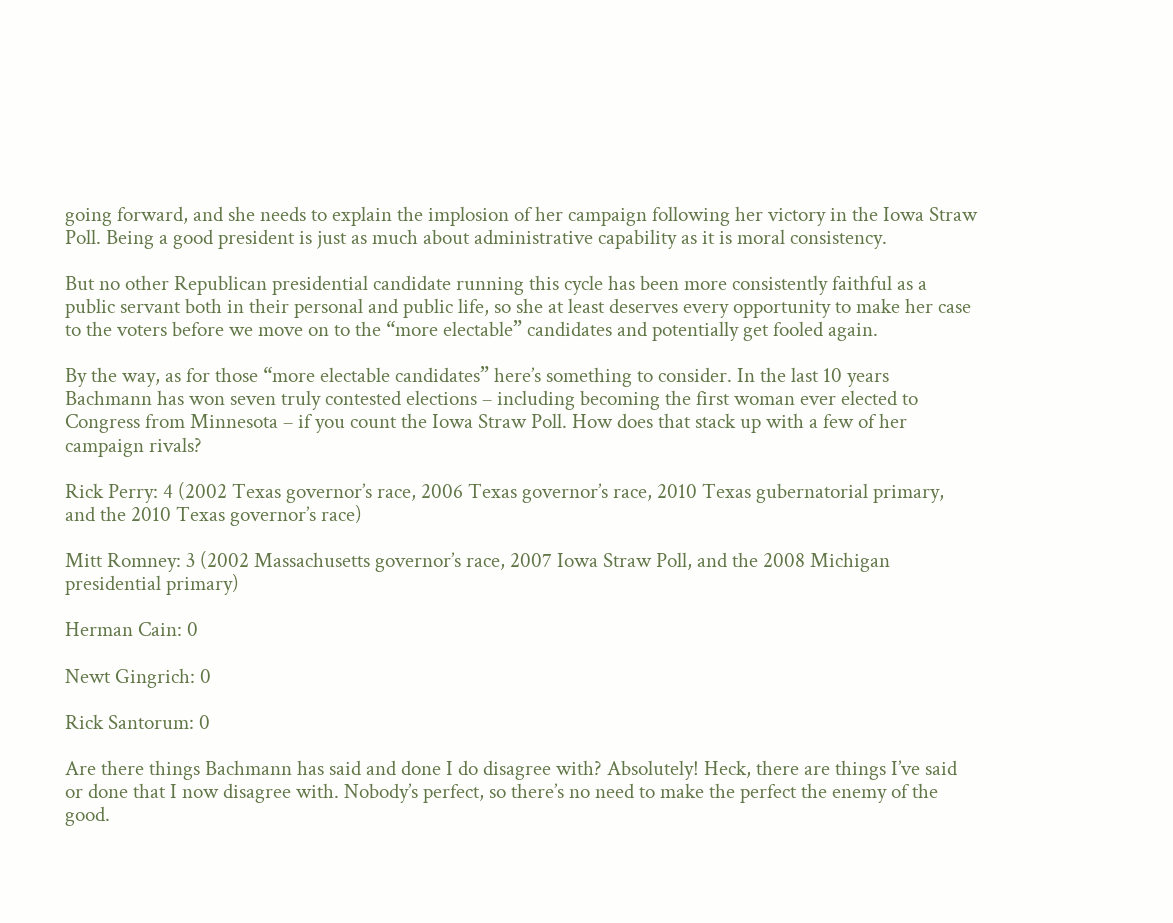going forward, and she needs to explain the implosion of her campaign following her victory in the Iowa Straw Poll. Being a good president is just as much about administrative capability as it is moral consistency.

But no other Republican presidential candidate running this cycle has been more consistently faithful as a public servant both in their personal and public life, so she at least deserves every opportunity to make her case to the voters before we move on to the “more electable” candidates and potentially get fooled again.

By the way, as for those “more electable candidates” here’s something to consider. In the last 10 years Bachmann has won seven truly contested elections – including becoming the first woman ever elected to Congress from Minnesota – if you count the Iowa Straw Poll. How does that stack up with a few of her campaign rivals?

Rick Perry: 4 (2002 Texas governor’s race, 2006 Texas governor’s race, 2010 Texas gubernatorial primary, and the 2010 Texas governor’s race)

Mitt Romney: 3 (2002 Massachusetts governor’s race, 2007 Iowa Straw Poll, and the 2008 Michigan presidential primary)

Herman Cain: 0

Newt Gingrich: 0

Rick Santorum: 0

Are there things Bachmann has said and done I do disagree with? Absolutely! Heck, there are things I’ve said or done that I now disagree with. Nobody’s perfect, so there’s no need to make the perfect the enemy of the good.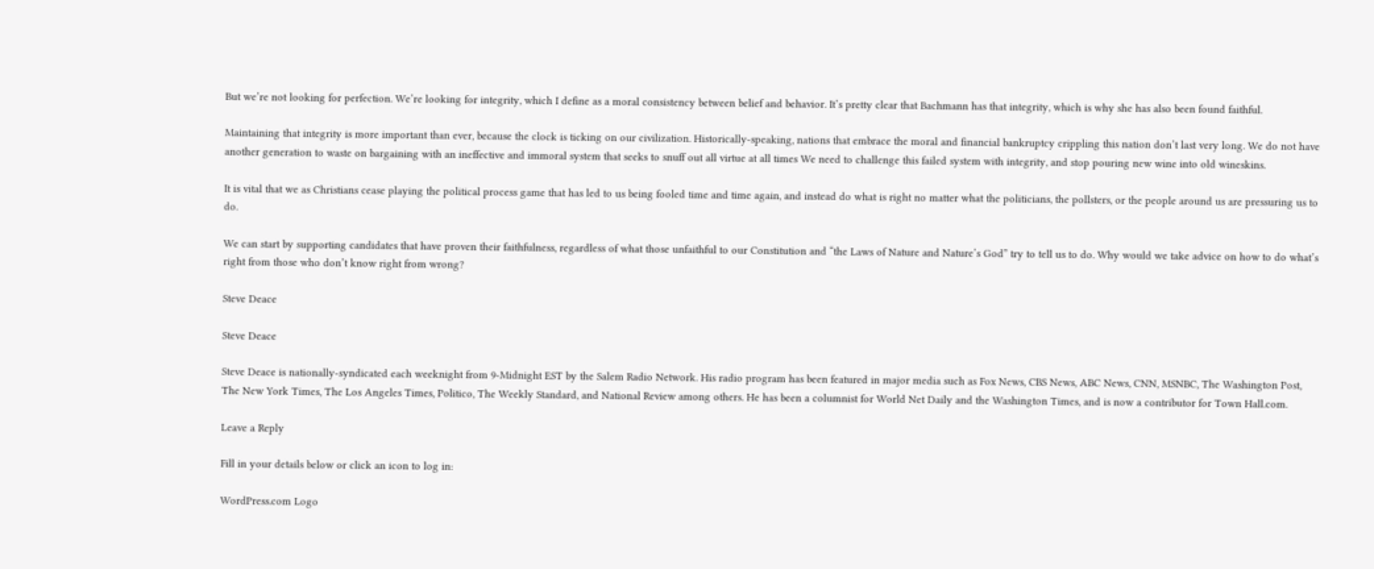But we’re not looking for perfection. We’re looking for integrity, which I define as a moral consistency between belief and behavior. It’s pretty clear that Bachmann has that integrity, which is why she has also been found faithful.

Maintaining that integrity is more important than ever, because the clock is ticking on our civilization. Historically-speaking, nations that embrace the moral and financial bankruptcy crippling this nation don’t last very long. We do not have another generation to waste on bargaining with an ineffective and immoral system that seeks to snuff out all virtue at all times We need to challenge this failed system with integrity, and stop pouring new wine into old wineskins.

It is vital that we as Christians cease playing the political process game that has led to us being fooled time and time again, and instead do what is right no matter what the politicians, the pollsters, or the people around us are pressuring us to do.

We can start by supporting candidates that have proven their faithfulness, regardless of what those unfaithful to our Constitution and “the Laws of Nature and Nature’s God” try to tell us to do. Why would we take advice on how to do what’s right from those who don’t know right from wrong?

Steve Deace

Steve Deace

Steve Deace is nationally-syndicated each weeknight from 9-Midnight EST by the Salem Radio Network. His radio program has been featured in major media such as Fox News, CBS News, ABC News, CNN, MSNBC, The Washington Post, The New York Times, The Los Angeles Times, Politico, The Weekly Standard, and National Review among others. He has been a columnist for World Net Daily and the Washington Times, and is now a contributor for Town Hall.com.

Leave a Reply

Fill in your details below or click an icon to log in:

WordPress.com Logo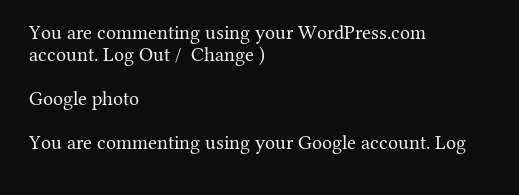You are commenting using your WordPress.com account. Log Out /  Change )

Google photo

You are commenting using your Google account. Log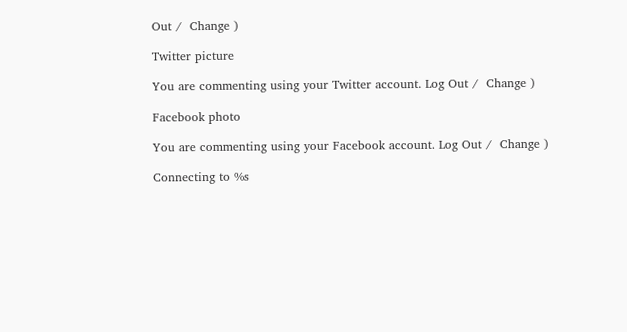Out /  Change )

Twitter picture

You are commenting using your Twitter account. Log Out /  Change )

Facebook photo

You are commenting using your Facebook account. Log Out /  Change )

Connecting to %s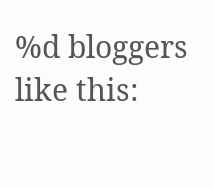%d bloggers like this: